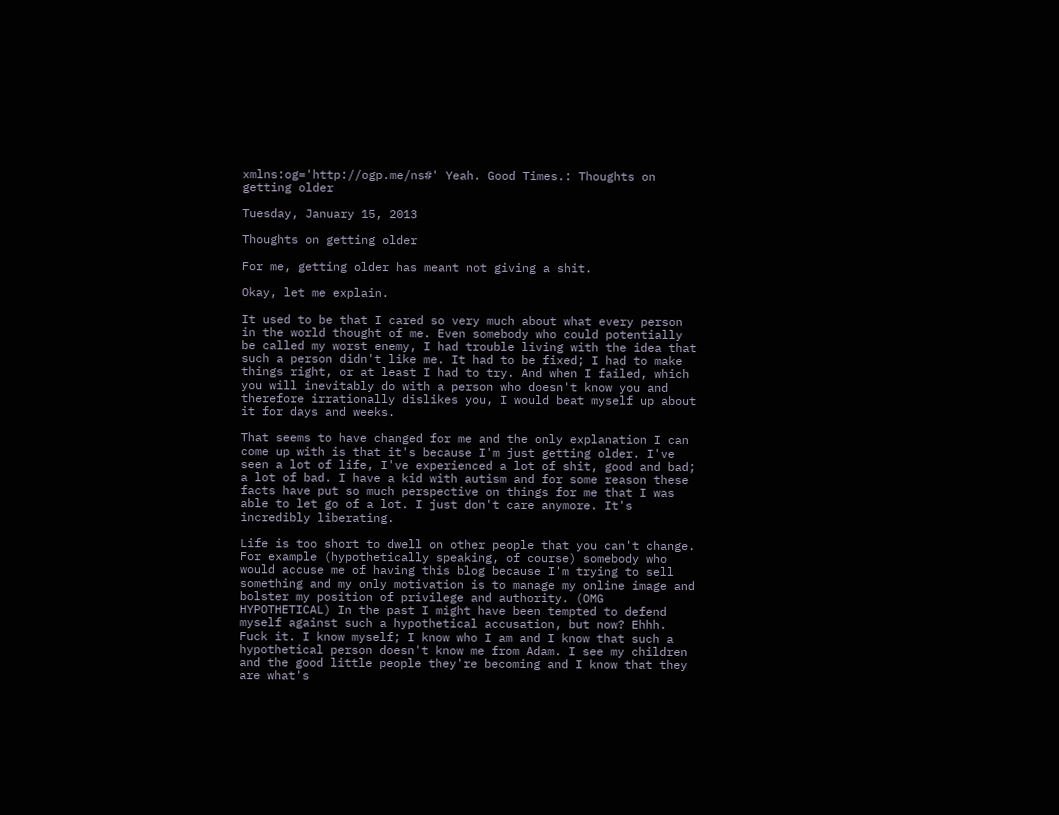xmlns:og='http://ogp.me/ns#' Yeah. Good Times.: Thoughts on getting older

Tuesday, January 15, 2013

Thoughts on getting older

For me, getting older has meant not giving a shit.

Okay, let me explain.

It used to be that I cared so very much about what every person in the world thought of me. Even somebody who could potentially be called my worst enemy, I had trouble living with the idea that such a person didn't like me. It had to be fixed; I had to make things right, or at least I had to try. And when I failed, which you will inevitably do with a person who doesn't know you and therefore irrationally dislikes you, I would beat myself up about it for days and weeks.

That seems to have changed for me and the only explanation I can come up with is that it's because I'm just getting older. I've seen a lot of life, I've experienced a lot of shit, good and bad; a lot of bad. I have a kid with autism and for some reason these facts have put so much perspective on things for me that I was able to let go of a lot. I just don't care anymore. It's incredibly liberating.

Life is too short to dwell on other people that you can't change. For example (hypothetically speaking, of course) somebody who would accuse me of having this blog because I'm trying to sell something and my only motivation is to manage my online image and bolster my position of privilege and authority. (OMG HYPOTHETICAL) In the past I might have been tempted to defend myself against such a hypothetical accusation, but now? Ehhh. Fuck it. I know myself; I know who I am and I know that such a hypothetical person doesn't know me from Adam. I see my children and the good little people they're becoming and I know that they are what's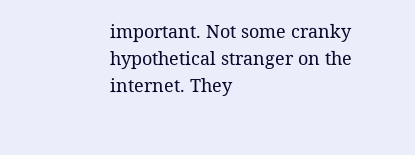important. Not some cranky hypothetical stranger on the internet. They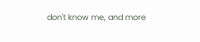don't know me, and more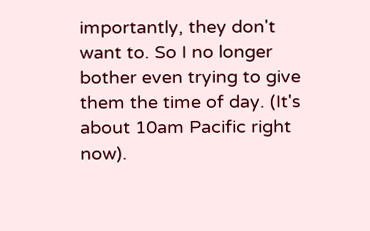importantly, they don't want to. So I no longer bother even trying to give them the time of day. (It's about 10am Pacific right now).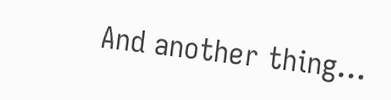And another thing...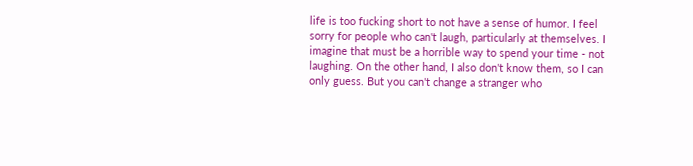life is too fucking short to not have a sense of humor. I feel sorry for people who can't laugh, particularly at themselves. I imagine that must be a horrible way to spend your time - not laughing. On the other hand, I also don't know them, so I can only guess. But you can't change a stranger who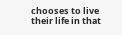chooses to live their life in that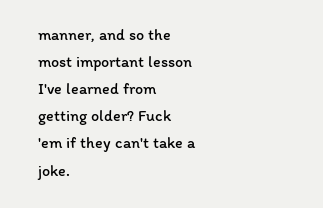manner, and so the most important lesson I've learned from getting older? Fuck 'em if they can't take a joke.